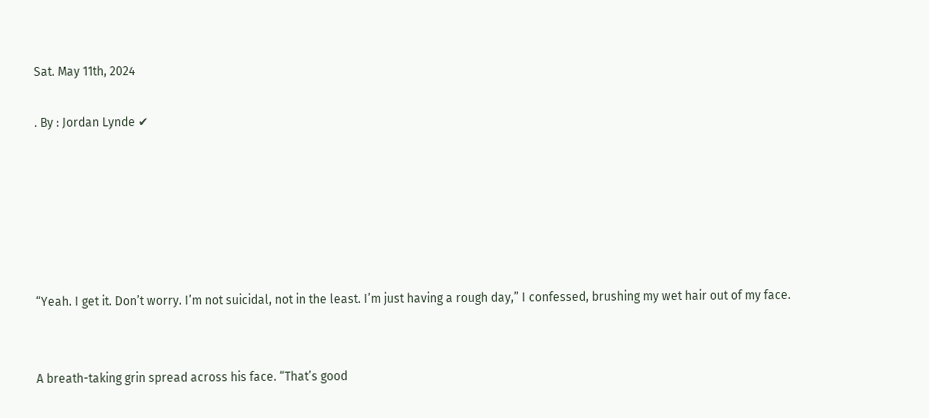Sat. May 11th, 2024

. By : Jordan Lynde ✔






“Yeah. I get it. Don’t worry. I’m not suicidal, not in the least. I’m just having a rough day,” I confessed, brushing my wet hair out of my face.


A breath-taking grin spread across his face. “That’s good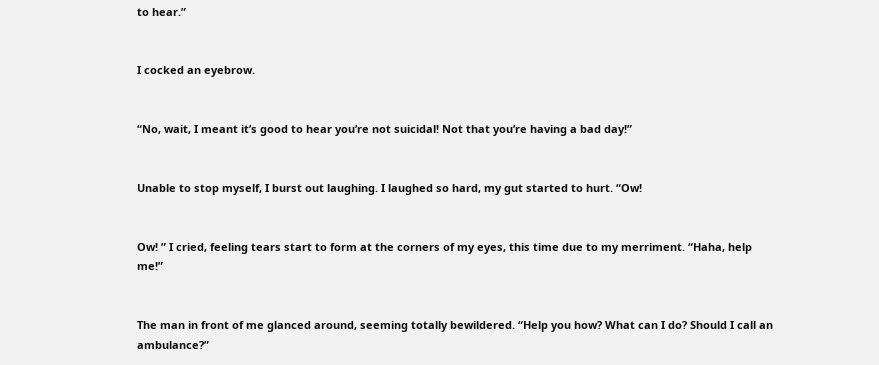to hear.”


I cocked an eyebrow.


“No, wait, I meant it’s good to hear you’re not suicidal! Not that you’re having a bad day!”


Unable to stop myself, I burst out laughing. I laughed so hard, my gut started to hurt. “Ow!


Ow! ” I cried, feeling tears start to form at the corners of my eyes, this time due to my merriment. “Haha, help me!”


The man in front of me glanced around, seeming totally bewildered. “Help you how? What can I do? Should I call an ambulance?”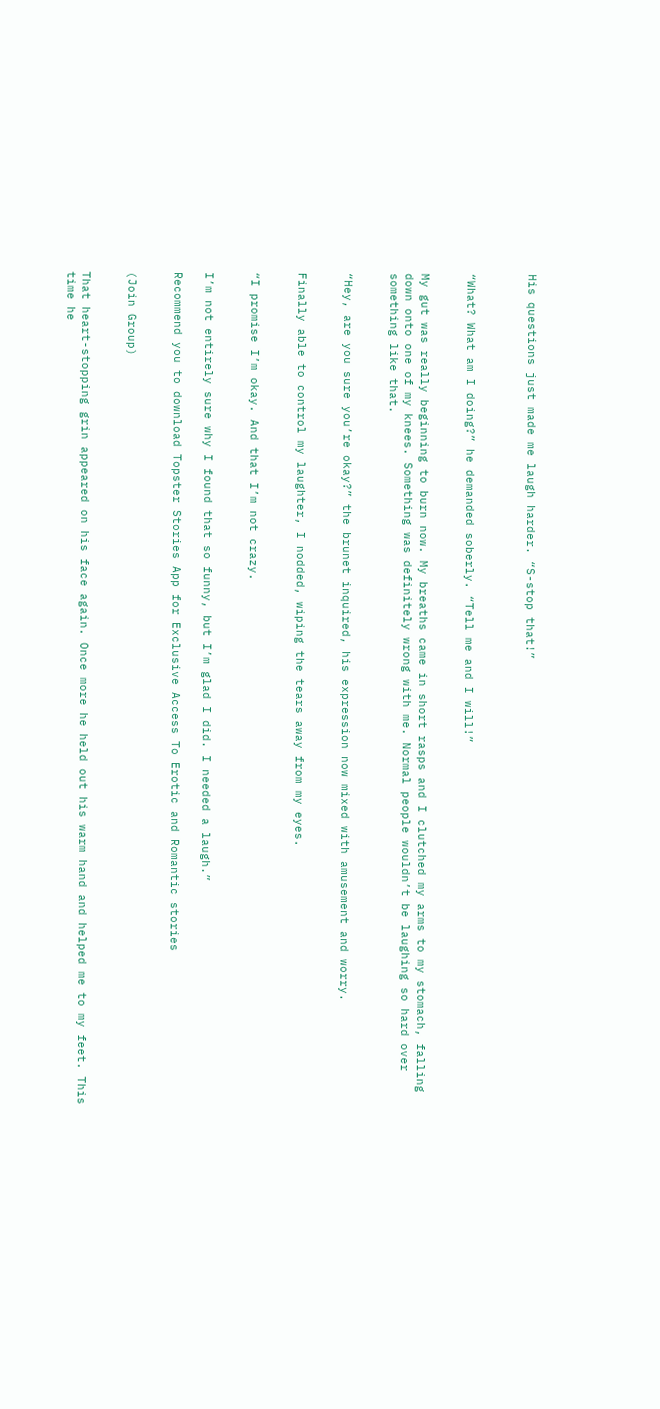His questions just made me laugh harder. “S-stop that!”



“What? What am I doing?” he demanded soberly. “Tell me and I will!”


My gut was really beginning to burn now. My breaths came in short rasps and I clutched my arms to my stomach, falling down onto one of my knees. Something was definitely wrong with me. Normal people wouldn’t be laughing so hard over something like that.


“Hey, are you sure you’re okay?” the brunet inquired, his expression now mixed with amusement and worry.


Finally able to control my laughter, I nodded, wiping the tears away from my eyes.


“I promise I’m okay. And that I’m not crazy.


I’m not entirely sure why I found that so funny, but I’m glad I did. I needed a laugh.”

Recommend you to download Topster Stories App for Exclusive Access To Erotic and Romantic stories


(Join Group)


That heart-stopping grin appeared on his face again. Once more he held out his warm hand and helped me to my feet. This time he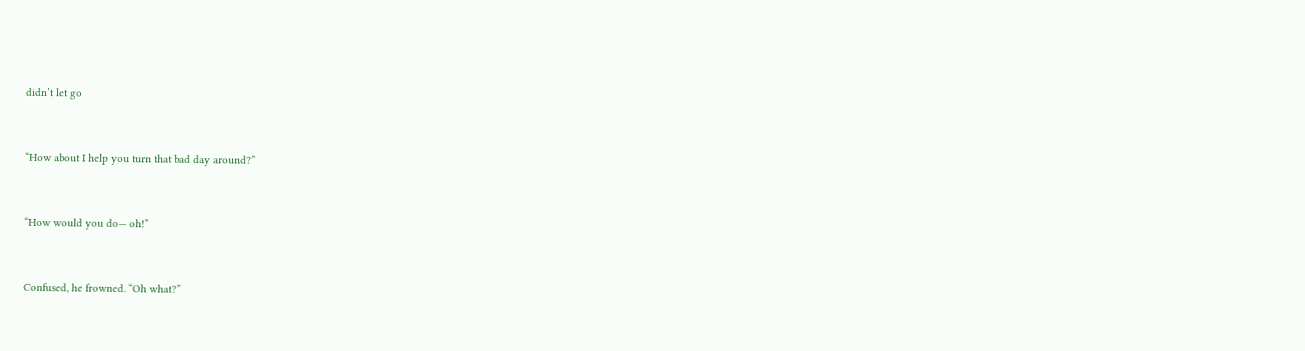didn’t let go


“How about I help you turn that bad day around?”


“How would you do— oh!”


Confused, he frowned. “Oh what?”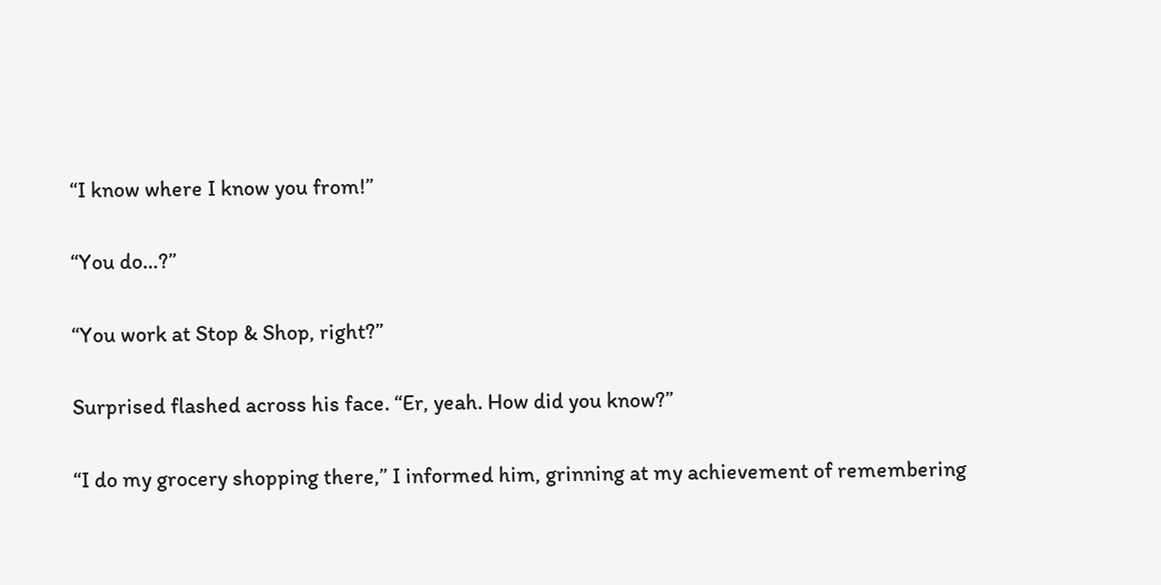“I know where I know you from!”


“You do…?”


“You work at Stop & Shop, right?”


Surprised flashed across his face. “Er, yeah. How did you know?”


“I do my grocery shopping there,” I informed him, grinning at my achievement of remembering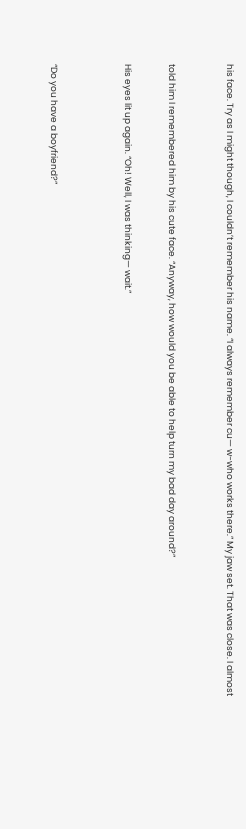his face. Try as I might though, I couldn’t remember his name. “I always remember cu— w-who works there.” My jaw set. That was close. I almost



told him I remembered him by his cute face. “Anyway, how would you be able to help turn my bad day around?”


His eyes lit up again. “Oh! Well, I was thinking— wait.”




“Do you have a boyfriend?”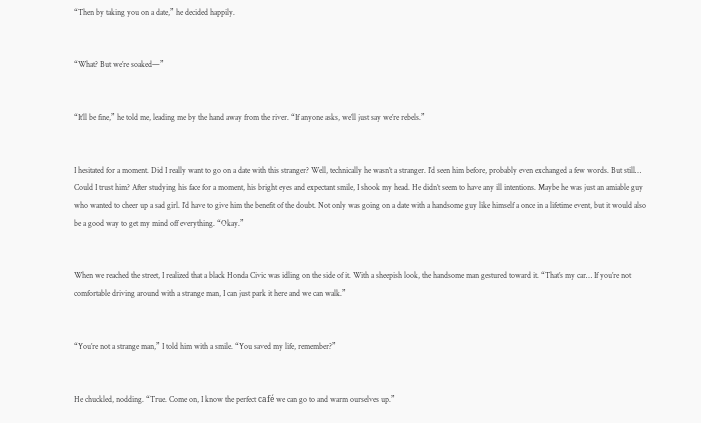“Then by taking you on a date,” he decided happily.


“What? But we’re soaked—”


“It’ll be fine,” he told me, leading me by the hand away from the river. “If anyone asks, we’ll just say we’re rebels.”


I hesitated for a moment. Did I really want to go on a date with this stranger? Well, technically he wasn’t a stranger. I’d seen him before, probably even exchanged a few words. But still… Could I trust him? After studying his face for a moment, his bright eyes and expectant smile, I shook my head. He didn’t seem to have any ill intentions. Maybe he was just an amiable guy who wanted to cheer up a sad girl. I’d have to give him the benefit of the doubt. Not only was going on a date with a handsome guy like himself a once in a lifetime event, but it would also be a good way to get my mind off everything. “Okay.”


When we reached the street, I realized that a black Honda Civic was idling on the side of it. With a sheepish look, the handsome man gestured toward it. “That’s my car… If you’re not comfortable driving around with a strange man, I can just park it here and we can walk.”


“You’re not a strange man,” I told him with a smile. “You saved my life, remember?”


He chuckled, nodding. “True. Come on, I know the perfect café we can go to and warm ourselves up.”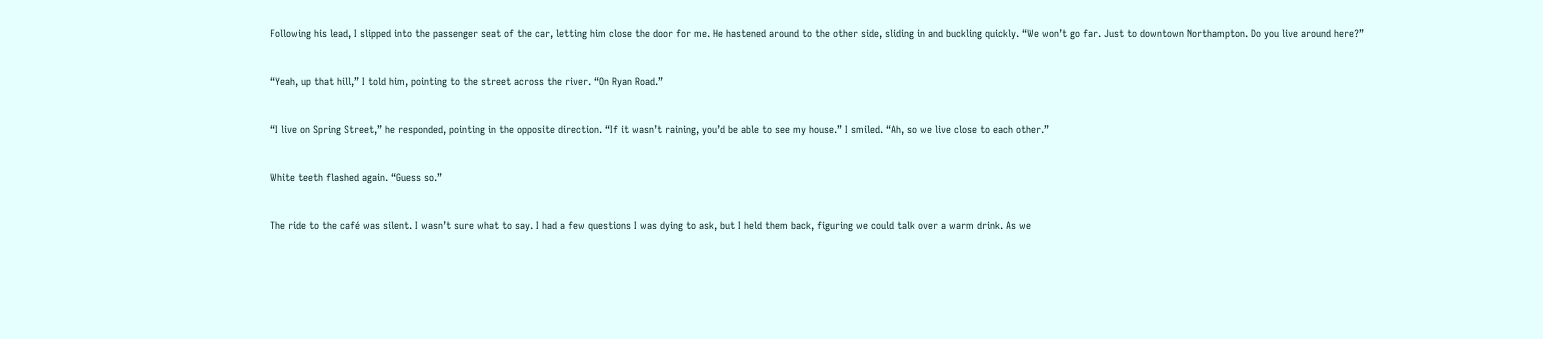Following his lead, I slipped into the passenger seat of the car, letting him close the door for me. He hastened around to the other side, sliding in and buckling quickly. “We won’t go far. Just to downtown Northampton. Do you live around here?”


“Yeah, up that hill,” I told him, pointing to the street across the river. “On Ryan Road.”


“I live on Spring Street,” he responded, pointing in the opposite direction. “If it wasn’t raining, you’d be able to see my house.” I smiled. “Ah, so we live close to each other.”


White teeth flashed again. “Guess so.”


The ride to the café was silent. I wasn’t sure what to say. I had a few questions I was dying to ask, but I held them back, figuring we could talk over a warm drink. As we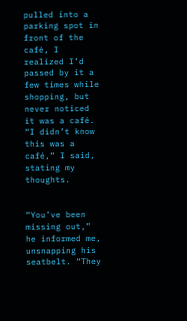pulled into a parking spot in front of the café, I realized I’d passed by it a few times while shopping, but never noticed it was a café. “I didn’t know this was a café,” I said, stating my thoughts.


“You’ve been missing out,” he informed me, unsnapping his seatbelt. “They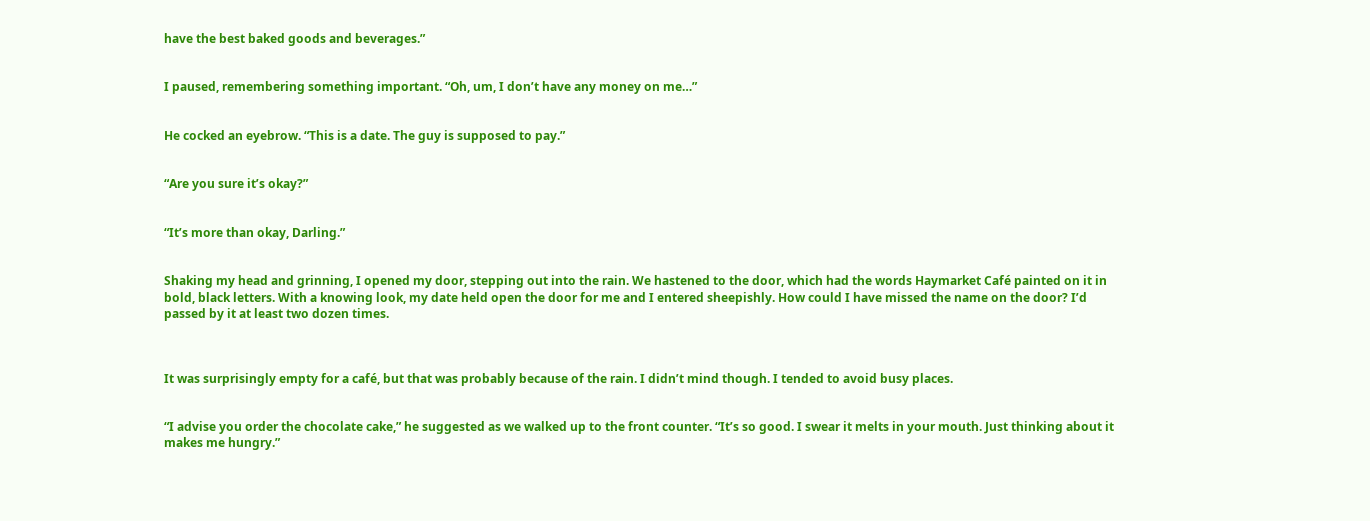have the best baked goods and beverages.”


I paused, remembering something important. “Oh, um, I don’t have any money on me…”


He cocked an eyebrow. “This is a date. The guy is supposed to pay.”


“Are you sure it’s okay?”


“It’s more than okay, Darling.”


Shaking my head and grinning, I opened my door, stepping out into the rain. We hastened to the door, which had the words Haymarket Café painted on it in bold, black letters. With a knowing look, my date held open the door for me and I entered sheepishly. How could I have missed the name on the door? I’d passed by it at least two dozen times.



It was surprisingly empty for a café, but that was probably because of the rain. I didn’t mind though. I tended to avoid busy places.


“I advise you order the chocolate cake,” he suggested as we walked up to the front counter. “It’s so good. I swear it melts in your mouth. Just thinking about it makes me hungry.”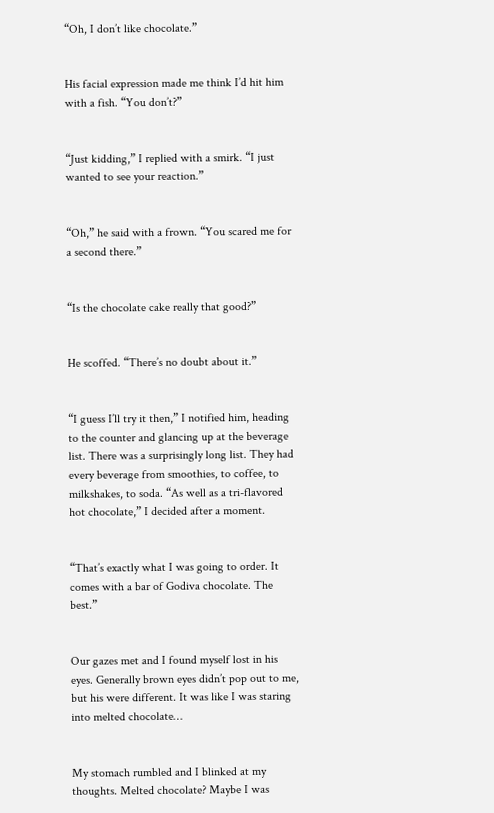“Oh, I don’t like chocolate.”


His facial expression made me think I’d hit him with a fish. “You don’t?”


“Just kidding,” I replied with a smirk. “I just wanted to see your reaction.”


“Oh,” he said with a frown. “You scared me for a second there.”


“Is the chocolate cake really that good?”


He scoffed. “There’s no doubt about it.”


“I guess I’ll try it then,” I notified him, heading to the counter and glancing up at the beverage list. There was a surprisingly long list. They had every beverage from smoothies, to coffee, to milkshakes, to soda. “As well as a tri-flavored hot chocolate,” I decided after a moment.


“That’s exactly what I was going to order. It comes with a bar of Godiva chocolate. The best.”


Our gazes met and I found myself lost in his eyes. Generally brown eyes didn’t pop out to me, but his were different. It was like I was staring into melted chocolate…


My stomach rumbled and I blinked at my thoughts. Melted chocolate? Maybe I was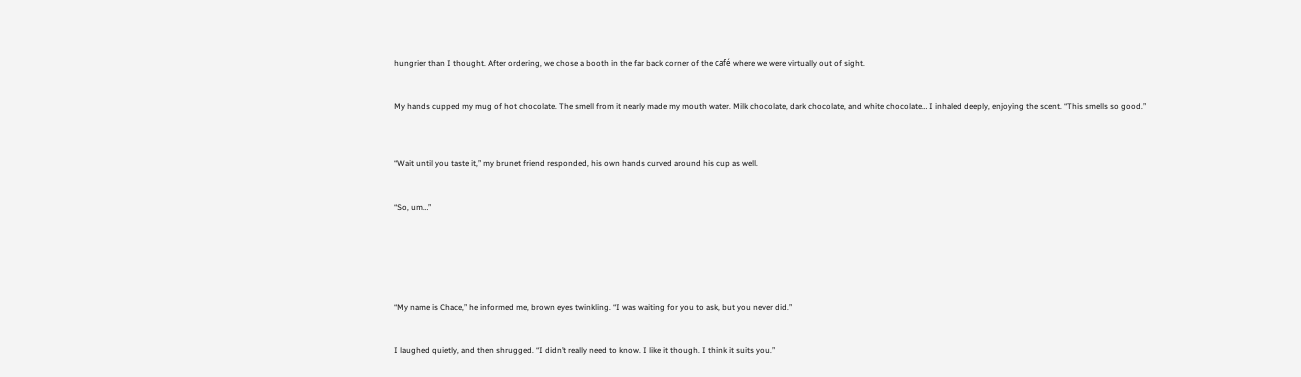hungrier than I thought. After ordering, we chose a booth in the far back corner of the café where we were virtually out of sight.


My hands cupped my mug of hot chocolate. The smell from it nearly made my mouth water. Milk chocolate, dark chocolate, and white chocolate… I inhaled deeply, enjoying the scent. “This smells so good.”



“Wait until you taste it,” my brunet friend responded, his own hands curved around his cup as well.


“So, um…”






“My name is Chace,” he informed me, brown eyes twinkling. “I was waiting for you to ask, but you never did.”


I laughed quietly, and then shrugged. “I didn’t really need to know. I like it though. I think it suits you.”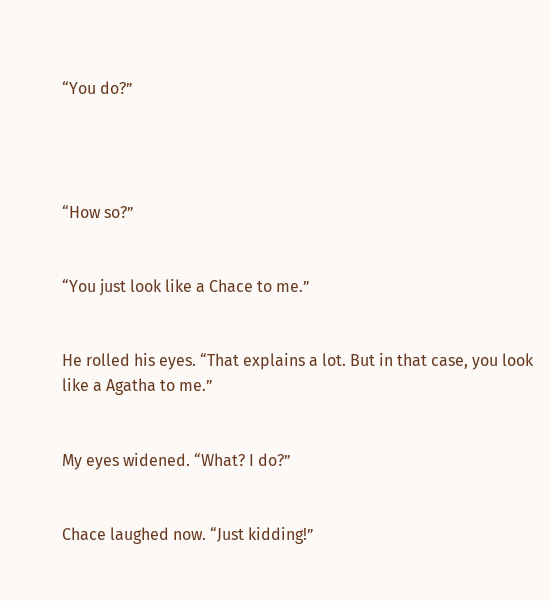“You do?”




“How so?”


“You just look like a Chace to me.”


He rolled his eyes. “That explains a lot. But in that case, you look like a Agatha to me.”


My eyes widened. “What? I do?”


Chace laughed now. “Just kidding!”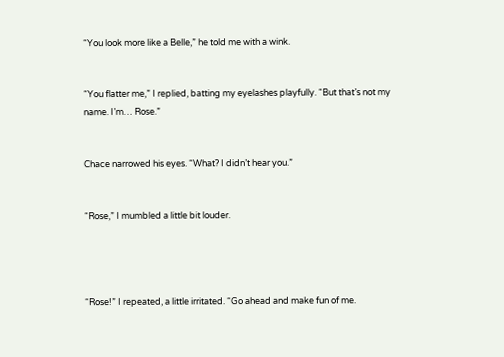“You look more like a Belle,” he told me with a wink.


“You flatter me,” I replied, batting my eyelashes playfully. “But that’s not my name. I’m… Rose.”


Chace narrowed his eyes. “What? I didn’t hear you.”


“Rose,” I mumbled a little bit louder.




“Rose!” I repeated, a little irritated. “Go ahead and make fun of me.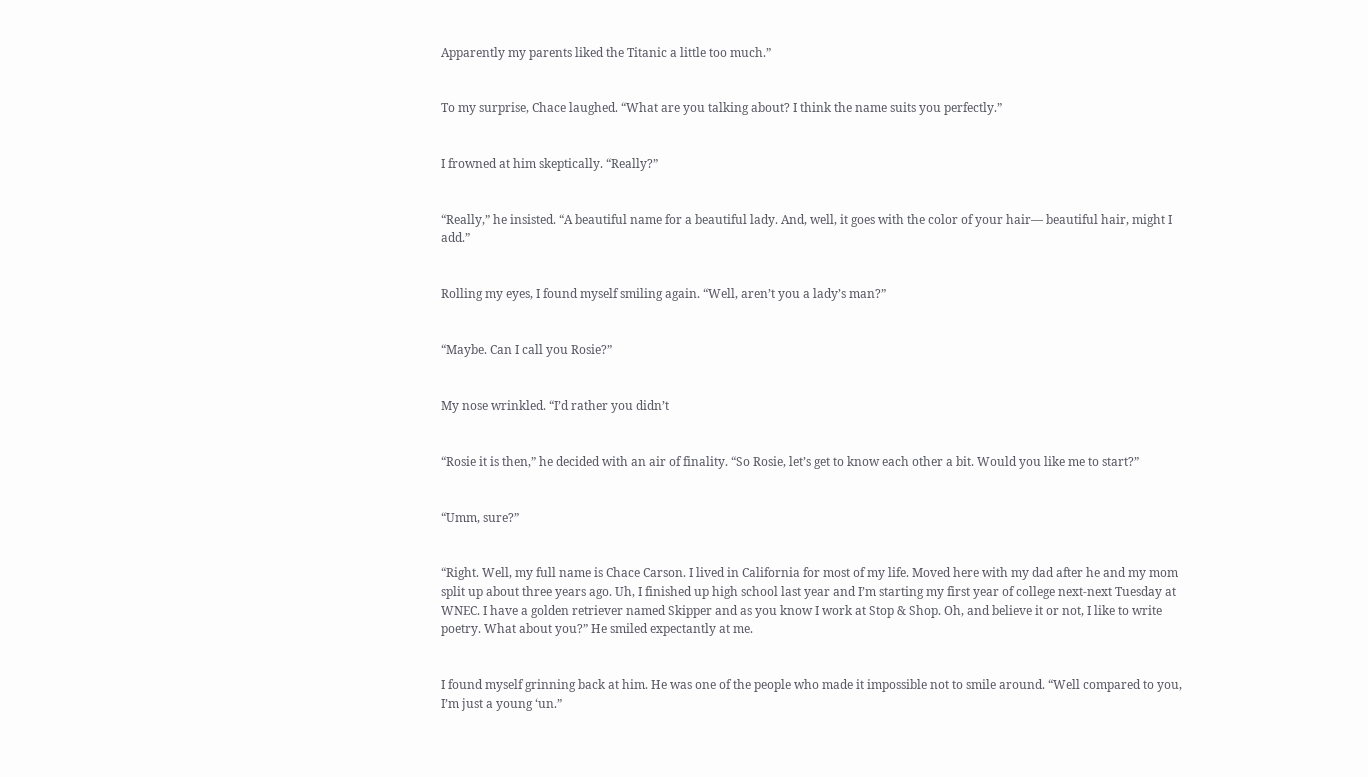Apparently my parents liked the Titanic a little too much.”


To my surprise, Chace laughed. “What are you talking about? I think the name suits you perfectly.”


I frowned at him skeptically. “Really?”


“Really,” he insisted. “A beautiful name for a beautiful lady. And, well, it goes with the color of your hair— beautiful hair, might I add.”


Rolling my eyes, I found myself smiling again. “Well, aren’t you a lady’s man?”


“Maybe. Can I call you Rosie?”


My nose wrinkled. “I’d rather you didn’t


“Rosie it is then,” he decided with an air of finality. “So Rosie, let’s get to know each other a bit. Would you like me to start?”


“Umm, sure?”


“Right. Well, my full name is Chace Carson. I lived in California for most of my life. Moved here with my dad after he and my mom split up about three years ago. Uh, I finished up high school last year and I’m starting my first year of college next-next Tuesday at WNEC. I have a golden retriever named Skipper and as you know I work at Stop & Shop. Oh, and believe it or not, I like to write poetry. What about you?” He smiled expectantly at me.


I found myself grinning back at him. He was one of the people who made it impossible not to smile around. “Well compared to you, I’m just a young ‘un.”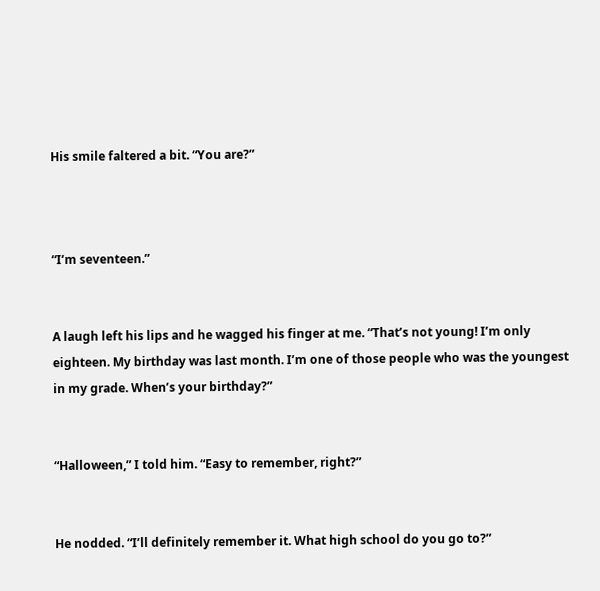His smile faltered a bit. “You are?”



“I’m seventeen.”


A laugh left his lips and he wagged his finger at me. “That’s not young! I’m only eighteen. My birthday was last month. I’m one of those people who was the youngest in my grade. When’s your birthday?”


“Halloween,” I told him. “Easy to remember, right?”


He nodded. “I’ll definitely remember it. What high school do you go to?”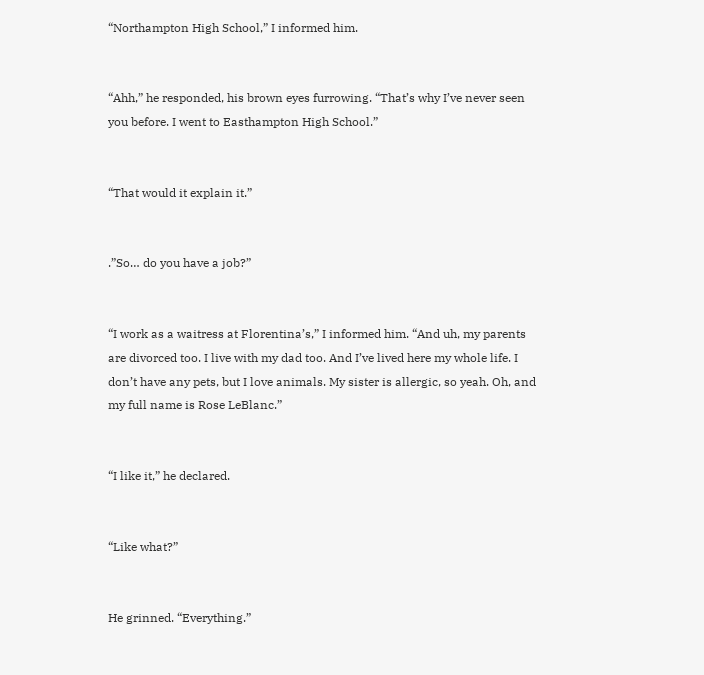“Northampton High School,” I informed him.


“Ahh,” he responded, his brown eyes furrowing. “That’s why I’ve never seen you before. I went to Easthampton High School.”


“That would it explain it.”


.”So… do you have a job?”


“I work as a waitress at Florentina’s,” I informed him. “And uh, my parents are divorced too. I live with my dad too. And I’ve lived here my whole life. I don’t have any pets, but I love animals. My sister is allergic, so yeah. Oh, and my full name is Rose LeBlanc.”


“I like it,” he declared.


“Like what?”


He grinned. “Everything.”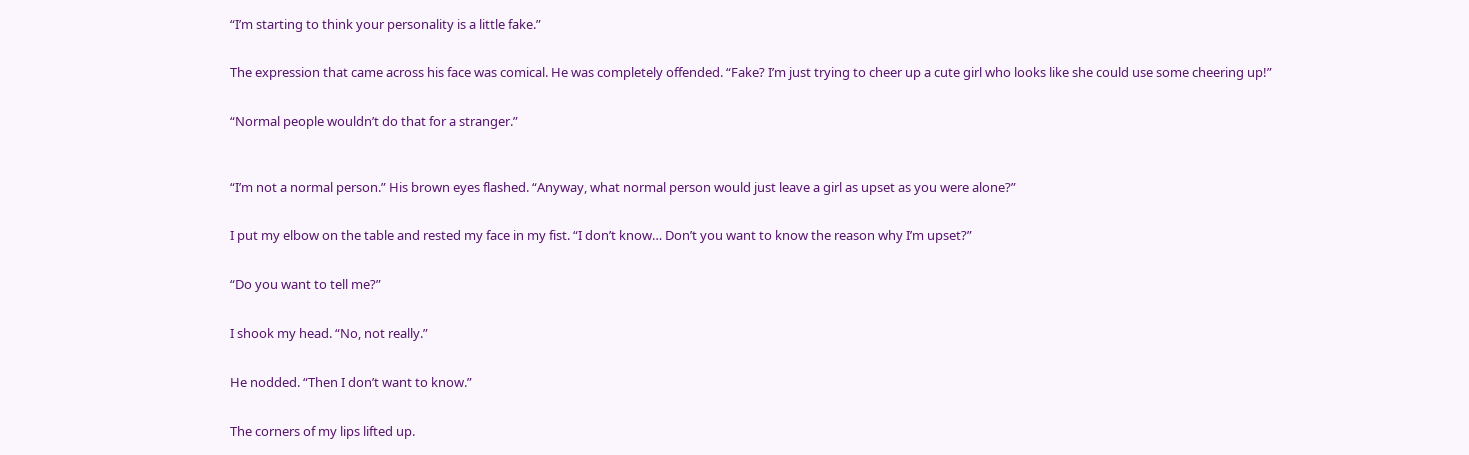“I’m starting to think your personality is a little fake.”


The expression that came across his face was comical. He was completely offended. “Fake? I’m just trying to cheer up a cute girl who looks like she could use some cheering up!”


“Normal people wouldn’t do that for a stranger.”



“I’m not a normal person.” His brown eyes flashed. “Anyway, what normal person would just leave a girl as upset as you were alone?”


I put my elbow on the table and rested my face in my fist. “I don’t know… Don’t you want to know the reason why I’m upset?”


“Do you want to tell me?”


I shook my head. “No, not really.”


He nodded. “Then I don’t want to know.”


The corners of my lips lifted up.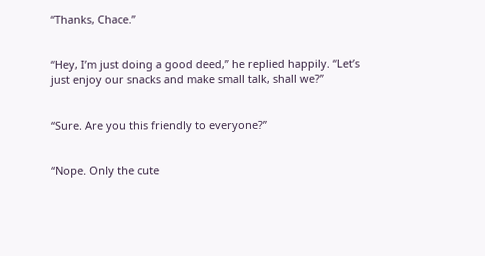“Thanks, Chace.”


“Hey, I’m just doing a good deed,” he replied happily. “Let’s just enjoy our snacks and make small talk, shall we?”


“Sure. Are you this friendly to everyone?”


“Nope. Only the cute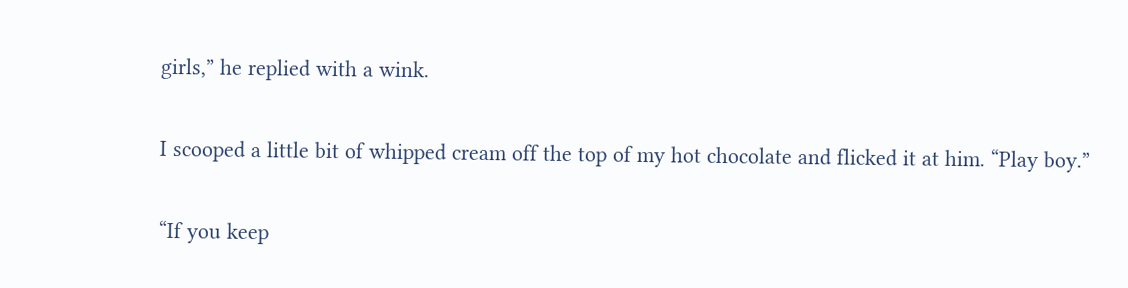girls,” he replied with a wink.


I scooped a little bit of whipped cream off the top of my hot chocolate and flicked it at him. “Play boy.”


“If you keep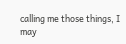calling me those things, I may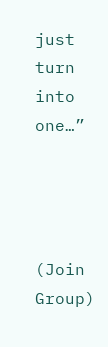just turn into one…”




(Join Group)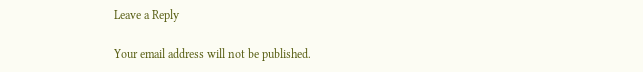Leave a Reply

Your email address will not be published.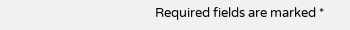Required fields are marked *